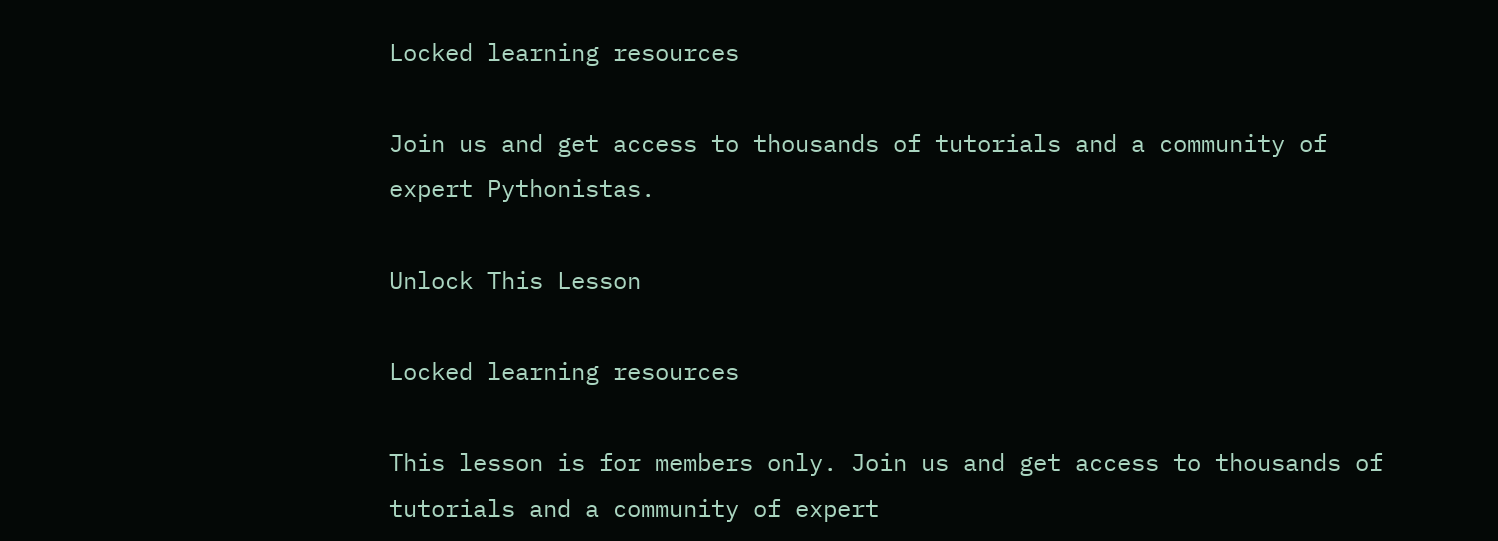Locked learning resources

Join us and get access to thousands of tutorials and a community of expert Pythonistas.

Unlock This Lesson

Locked learning resources

This lesson is for members only. Join us and get access to thousands of tutorials and a community of expert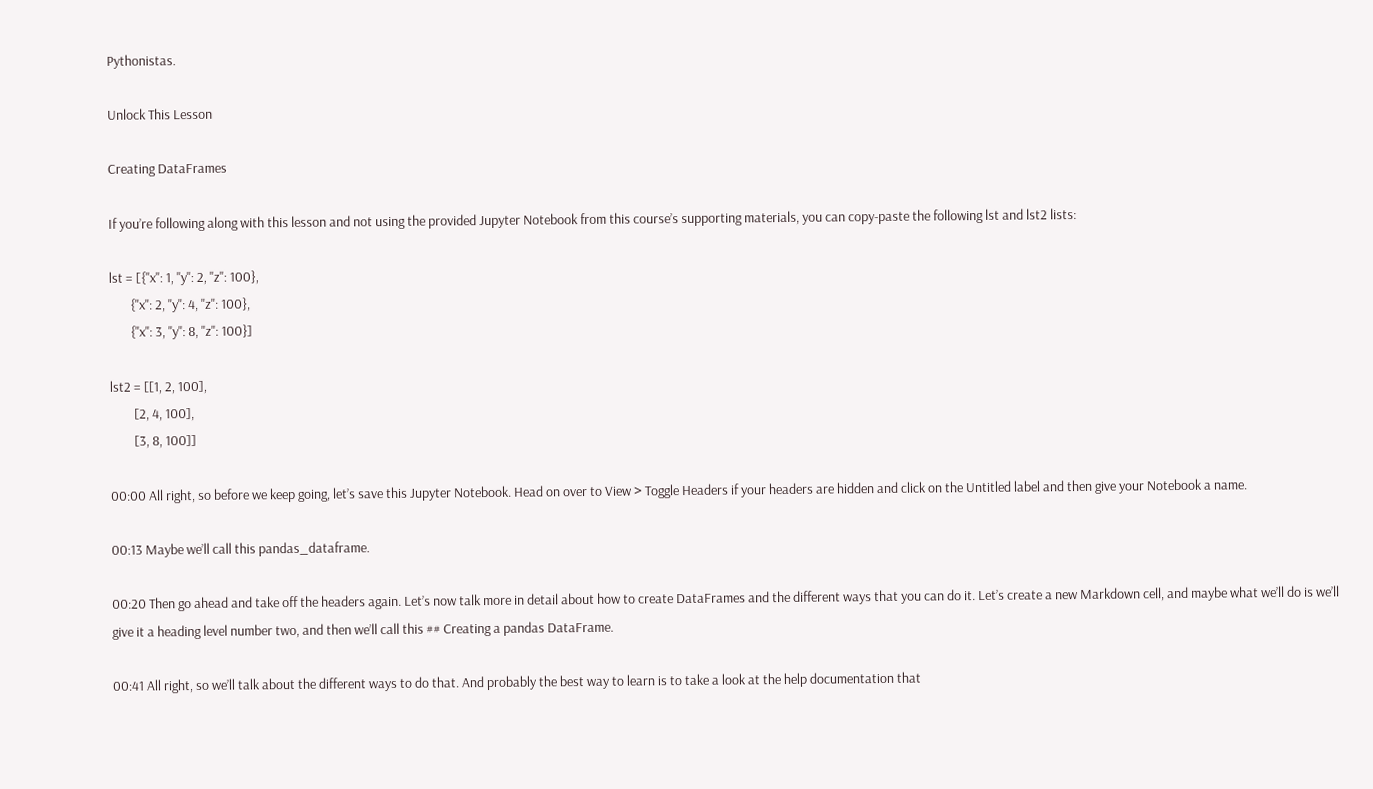Pythonistas.

Unlock This Lesson

Creating DataFrames

If you’re following along with this lesson and not using the provided Jupyter Notebook from this course’s supporting materials, you can copy-paste the following lst and lst2 lists:

lst = [{"x": 1, "y": 2, "z": 100},
       {"x": 2, "y": 4, "z": 100},
       {"x": 3, "y": 8, "z": 100}]

lst2 = [[1, 2, 100],
        [2, 4, 100],
        [3, 8, 100]]

00:00 All right, so before we keep going, let’s save this Jupyter Notebook. Head on over to View > Toggle Headers if your headers are hidden and click on the Untitled label and then give your Notebook a name.

00:13 Maybe we’ll call this pandas_dataframe.

00:20 Then go ahead and take off the headers again. Let’s now talk more in detail about how to create DataFrames and the different ways that you can do it. Let’s create a new Markdown cell, and maybe what we’ll do is we’ll give it a heading level number two, and then we’ll call this ## Creating a pandas DataFrame.

00:41 All right, so we’ll talk about the different ways to do that. And probably the best way to learn is to take a look at the help documentation that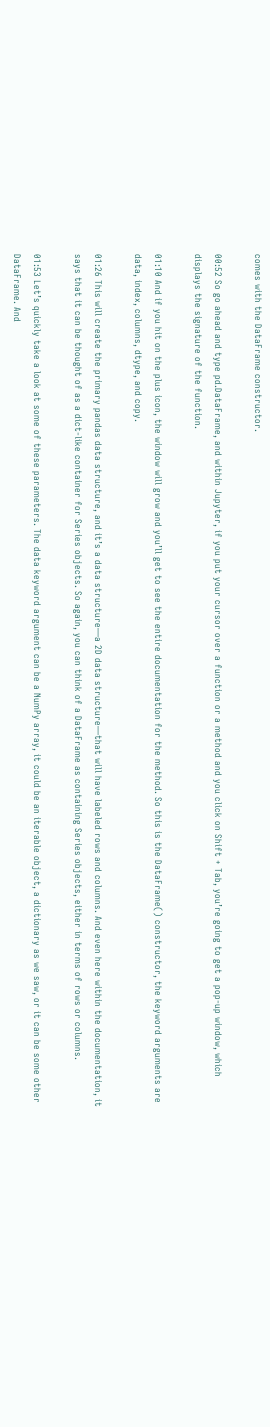comes with the DataFrame constructor.

00:52 So go ahead and type pd.DataFrame, and within Jupyter, if you put your cursor over a function or a method and you click on Shift + Tab, you’re going to get a pop-up window, which displays the signature of the function.

01:10 And if you hit on the plus icon, the window will grow and you’ll get to see the entire documentation for the method. So this is the DataFrame() constructor, the keyword arguments are data, index, columns, dtype, and copy.

01:26 This will create the primary pandas data structure, and it’s a data structure—a 2D data structure—that will have labeled rows and columns. And even here within the documentation, it says that it can be thought of as a dict-like container for Series objects. So again, you can think of a DataFrame as containing Series objects, either in terms of rows or columns.

01:53 Let’s quickly take a look at some of these parameters. The data keyword argument can be a NumPy array, it could be an iterable object, a dictionary as we saw, or it can be some other DataFrame. And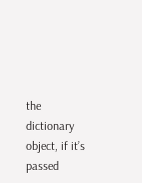the dictionary object, if it’s passed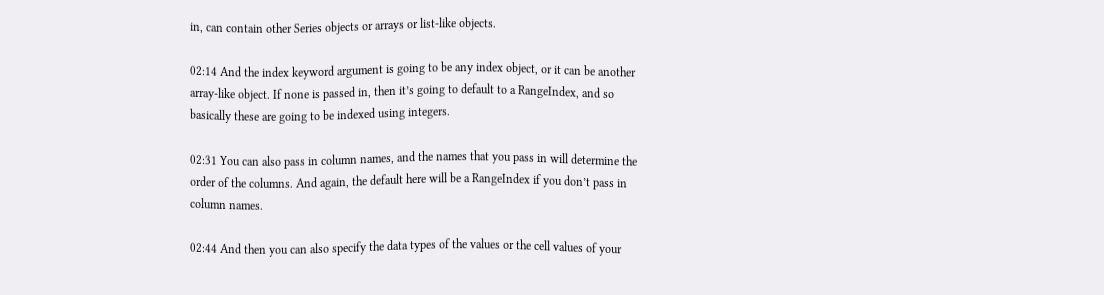in, can contain other Series objects or arrays or list-like objects.

02:14 And the index keyword argument is going to be any index object, or it can be another array-like object. If none is passed in, then it’s going to default to a RangeIndex, and so basically these are going to be indexed using integers.

02:31 You can also pass in column names, and the names that you pass in will determine the order of the columns. And again, the default here will be a RangeIndex if you don’t pass in column names.

02:44 And then you can also specify the data types of the values or the cell values of your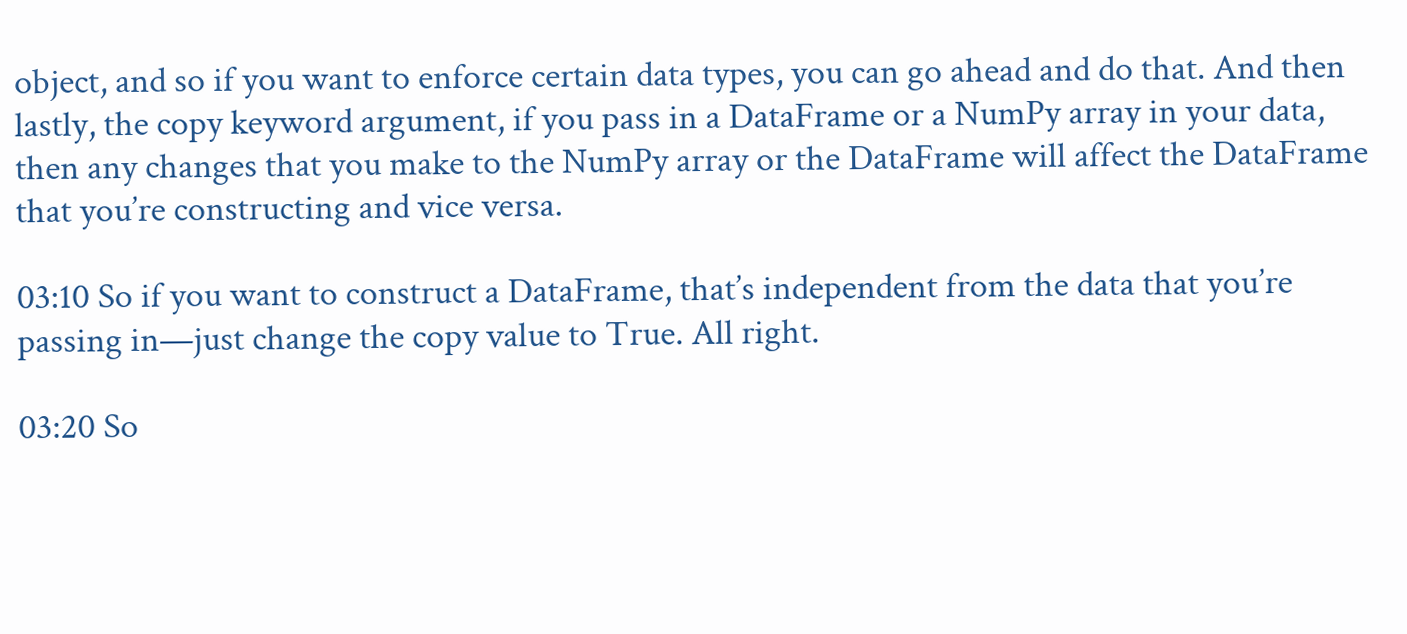object, and so if you want to enforce certain data types, you can go ahead and do that. And then lastly, the copy keyword argument, if you pass in a DataFrame or a NumPy array in your data, then any changes that you make to the NumPy array or the DataFrame will affect the DataFrame that you’re constructing and vice versa.

03:10 So if you want to construct a DataFrame, that’s independent from the data that you’re passing in—just change the copy value to True. All right.

03:20 So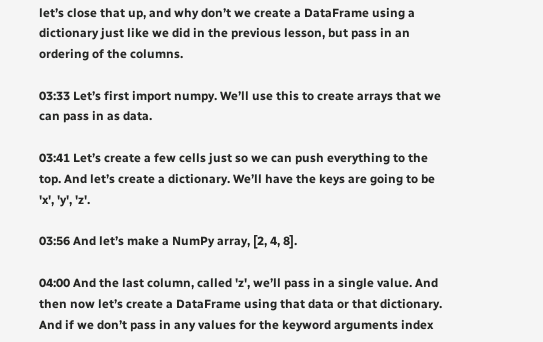let’s close that up, and why don’t we create a DataFrame using a dictionary just like we did in the previous lesson, but pass in an ordering of the columns.

03:33 Let’s first import numpy. We’ll use this to create arrays that we can pass in as data.

03:41 Let’s create a few cells just so we can push everything to the top. And let’s create a dictionary. We’ll have the keys are going to be 'x', 'y', 'z'.

03:56 And let’s make a NumPy array, [2, 4, 8].

04:00 And the last column, called 'z', we’ll pass in a single value. And then now let’s create a DataFrame using that data or that dictionary. And if we don’t pass in any values for the keyword arguments index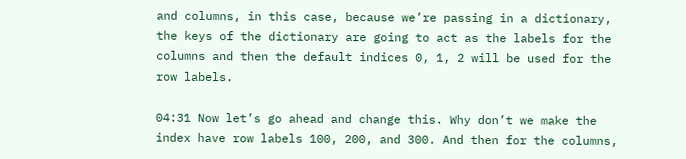and columns, in this case, because we’re passing in a dictionary, the keys of the dictionary are going to act as the labels for the columns and then the default indices 0, 1, 2 will be used for the row labels.

04:31 Now let’s go ahead and change this. Why don’t we make the index have row labels 100, 200, and 300. And then for the columns,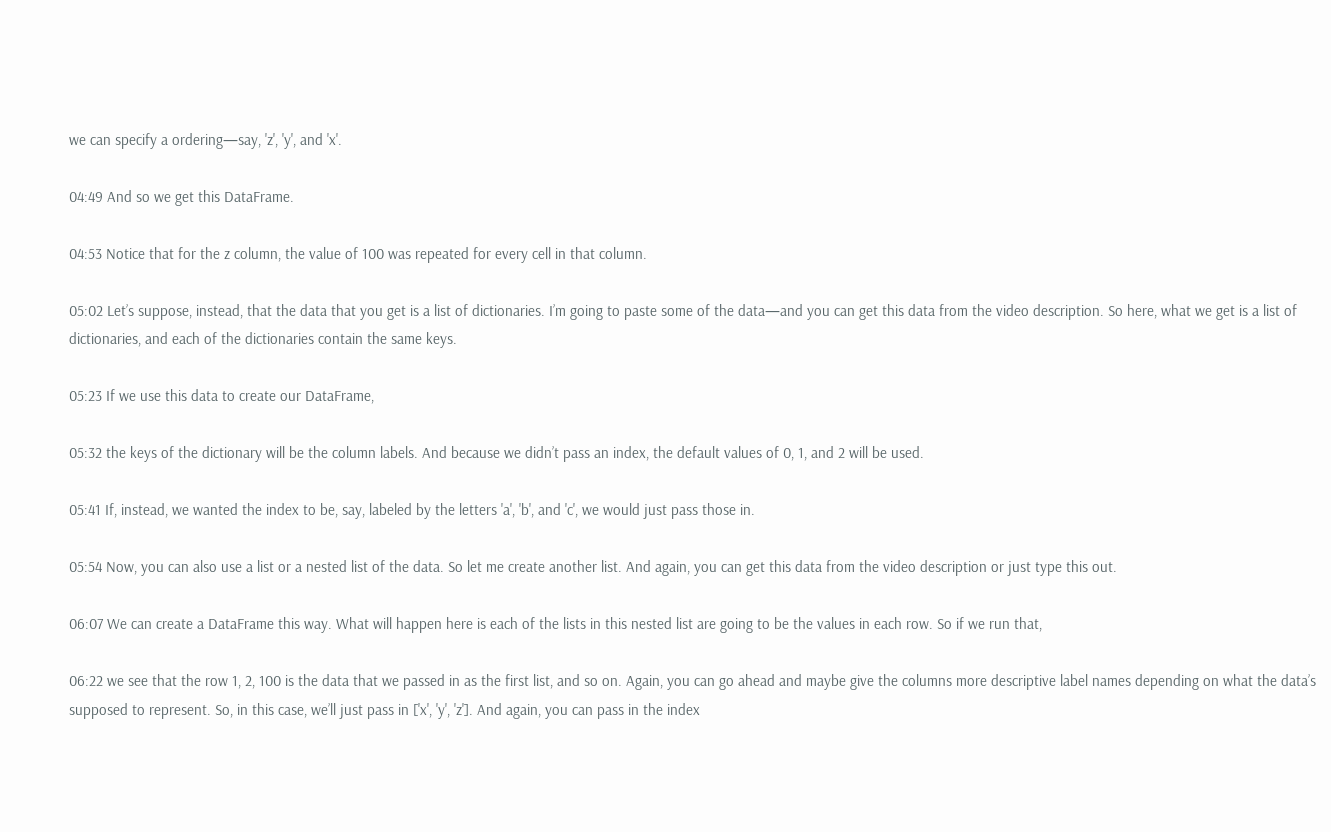we can specify a ordering—say, 'z', 'y', and 'x'.

04:49 And so we get this DataFrame.

04:53 Notice that for the z column, the value of 100 was repeated for every cell in that column.

05:02 Let’s suppose, instead, that the data that you get is a list of dictionaries. I’m going to paste some of the data—and you can get this data from the video description. So here, what we get is a list of dictionaries, and each of the dictionaries contain the same keys.

05:23 If we use this data to create our DataFrame,

05:32 the keys of the dictionary will be the column labels. And because we didn’t pass an index, the default values of 0, 1, and 2 will be used.

05:41 If, instead, we wanted the index to be, say, labeled by the letters 'a', 'b', and 'c', we would just pass those in.

05:54 Now, you can also use a list or a nested list of the data. So let me create another list. And again, you can get this data from the video description or just type this out.

06:07 We can create a DataFrame this way. What will happen here is each of the lists in this nested list are going to be the values in each row. So if we run that,

06:22 we see that the row 1, 2, 100 is the data that we passed in as the first list, and so on. Again, you can go ahead and maybe give the columns more descriptive label names depending on what the data’s supposed to represent. So, in this case, we’ll just pass in ['x', 'y', 'z']. And again, you can pass in the index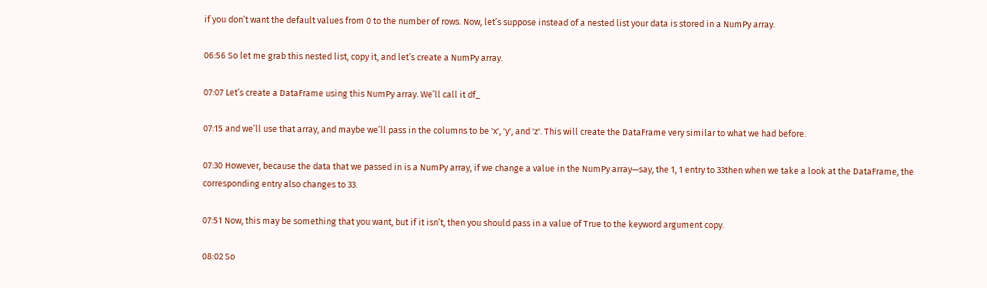if you don’t want the default values from 0 to the number of rows. Now, let’s suppose instead of a nested list your data is stored in a NumPy array.

06:56 So let me grab this nested list, copy it, and let’s create a NumPy array.

07:07 Let’s create a DataFrame using this NumPy array. We’ll call it df_

07:15 and we’ll use that array, and maybe we’ll pass in the columns to be 'x', 'y', and 'z'. This will create the DataFrame very similar to what we had before.

07:30 However, because the data that we passed in is a NumPy array, if we change a value in the NumPy array—say, the 1, 1 entry to 33then when we take a look at the DataFrame, the corresponding entry also changes to 33.

07:51 Now, this may be something that you want, but if it isn’t, then you should pass in a value of True to the keyword argument copy.

08:02 So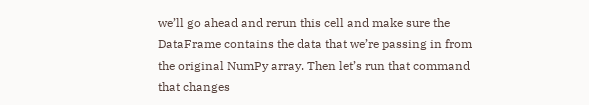we’ll go ahead and rerun this cell and make sure the DataFrame contains the data that we’re passing in from the original NumPy array. Then let’s run that command that changes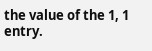the value of the 1, 1 entry.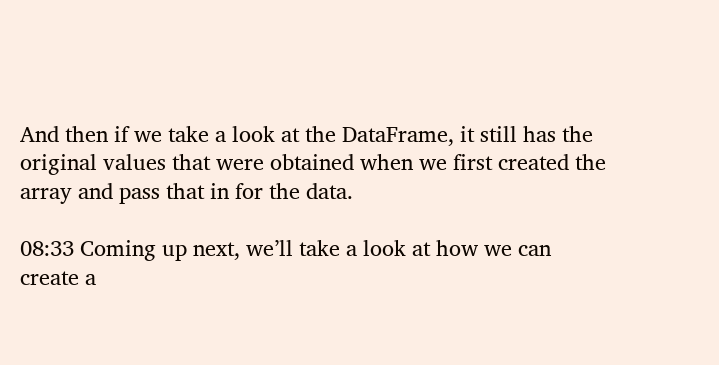And then if we take a look at the DataFrame, it still has the original values that were obtained when we first created the array and pass that in for the data.

08:33 Coming up next, we’ll take a look at how we can create a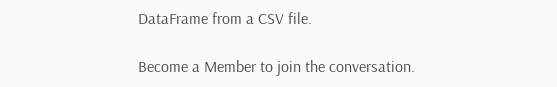DataFrame from a CSV file.

Become a Member to join the conversation.